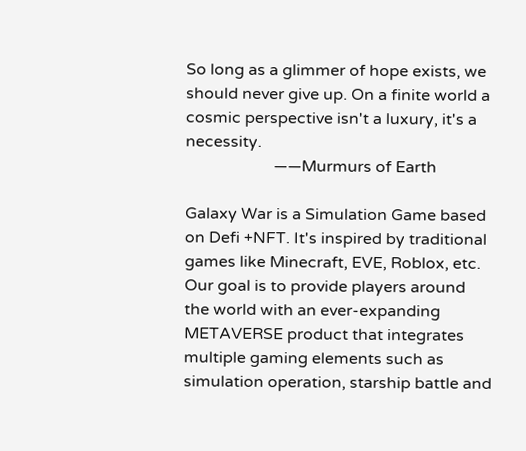So long as a glimmer of hope exists, we should never give up. On a finite world a cosmic perspective isn't a luxury, it's a necessity.
                      ——Murmurs of Earth

Galaxy War is a Simulation Game based on Defi +NFT. It's inspired by traditional games like Minecraft, EVE, Roblox, etc. Our goal is to provide players around the world with an ever-expanding METAVERSE product that integrates multiple gaming elements such as simulation operation, starship battle and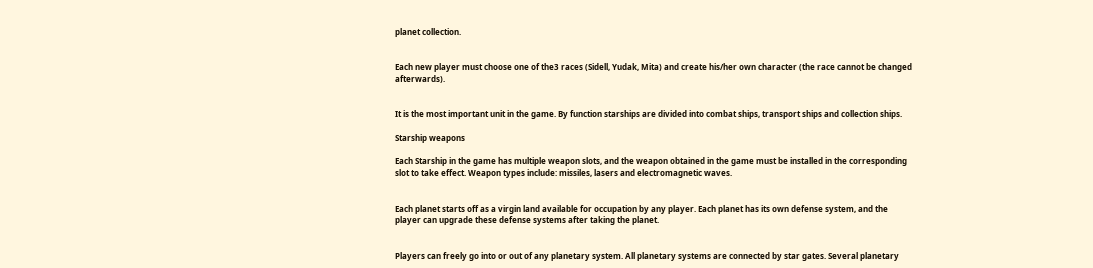planet collection.


Each new player must choose one of the3 races (Sidell, Yudak, Mita) and create his/her own character (the race cannot be changed afterwards).


It is the most important unit in the game. By function starships are divided into combat ships, transport ships and collection ships.

Starship weapons

Each Starship in the game has multiple weapon slots, and the weapon obtained in the game must be installed in the corresponding slot to take effect. Weapon types include: missiles, lasers and electromagnetic waves.


Each planet starts off as a virgin land available for occupation by any player. Each planet has its own defense system, and the player can upgrade these defense systems after taking the planet.


Players can freely go into or out of any planetary system. All planetary systems are connected by star gates. Several planetary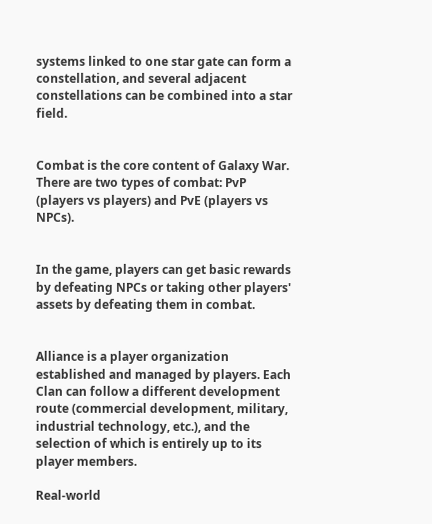systems linked to one star gate can form a constellation, and several adjacent constellations can be combined into a star field.


Combat is the core content of Galaxy War. There are two types of combat: PvP (players vs players) and PvE (players vs NPCs).


In the game, players can get basic rewards by defeating NPCs or taking other players' assets by defeating them in combat.


Alliance is a player organization established and managed by players. Each Clan can follow a different development route (commercial development, military, industrial technology, etc.), and the selection of which is entirely up to its player members.

Real-world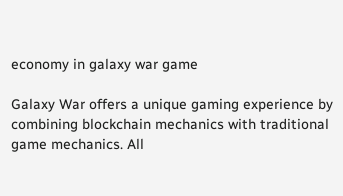economy in galaxy war game

Galaxy War offers a unique gaming experience by combining blockchain mechanics with traditional game mechanics. All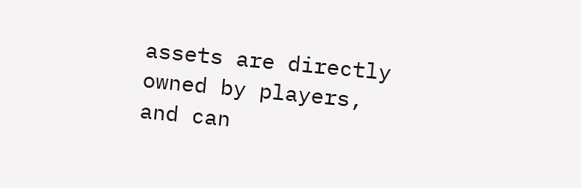assets are directly owned by players, and can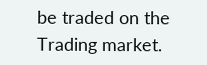be traded on the Trading market.